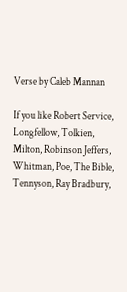Verse by Caleb Mannan

If you like Robert Service, Longfellow, Tolkien, Milton, Robinson Jeffers, Whitman, Poe, The Bible, Tennyson, Ray Bradbury,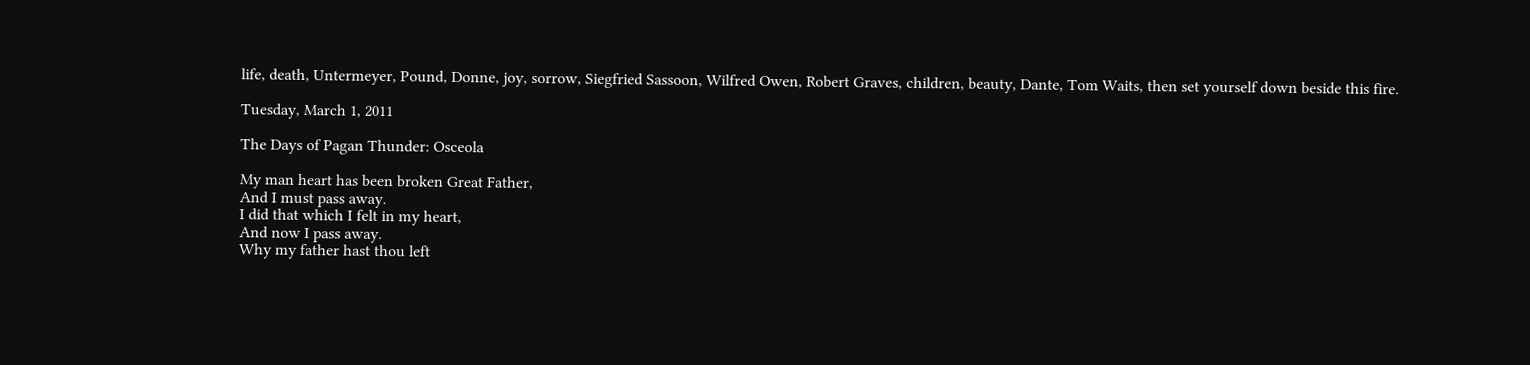life, death, Untermeyer, Pound, Donne, joy, sorrow, Siegfried Sassoon, Wilfred Owen, Robert Graves, children, beauty, Dante, Tom Waits, then set yourself down beside this fire.

Tuesday, March 1, 2011

The Days of Pagan Thunder: Osceola

My man heart has been broken Great Father,
And I must pass away.
I did that which I felt in my heart,
And now I pass away.
Why my father hast thou left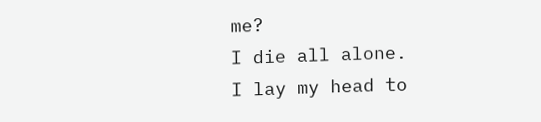me?
I die all alone.
I lay my head to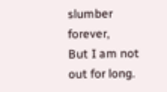slumber forever,
But I am not out for long.